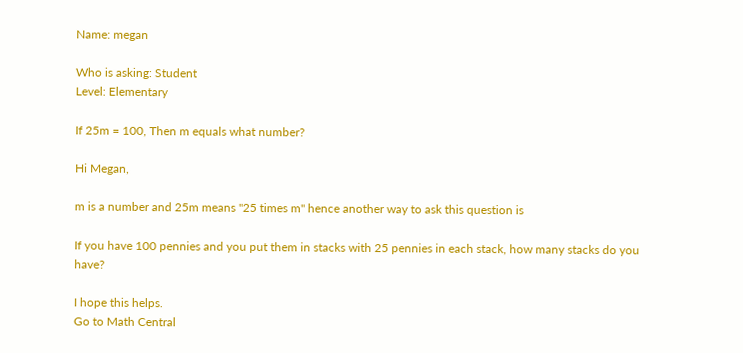Name: megan

Who is asking: Student
Level: Elementary

If 25m = 100, Then m equals what number?

Hi Megan,

m is a number and 25m means "25 times m" hence another way to ask this question is

If you have 100 pennies and you put them in stacks with 25 pennies in each stack, how many stacks do you have?

I hope this helps.
Go to Math Central